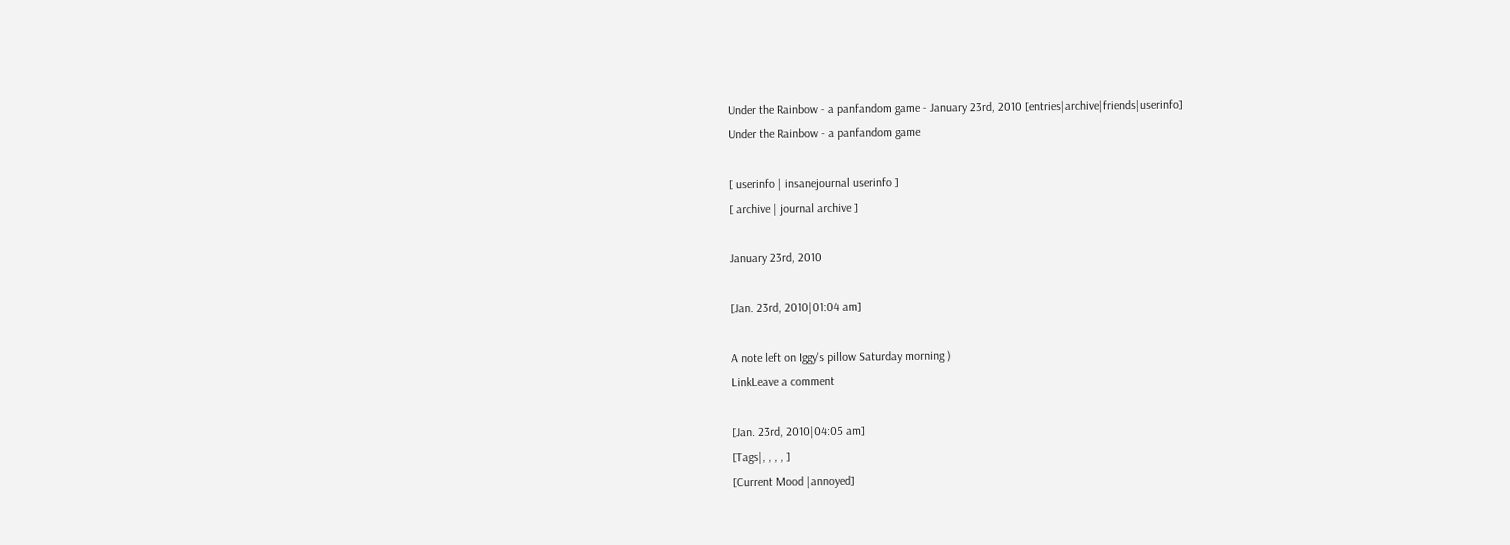Under the Rainbow - a panfandom game - January 23rd, 2010 [entries|archive|friends|userinfo]
Under the Rainbow - a panfandom game

[ userinfo | insanejournal userinfo ]
[ archive | journal archive ]

January 23rd, 2010

[Jan. 23rd, 2010|01:04 am]

A note left on Iggy's pillow Saturday morning )
LinkLeave a comment

[Jan. 23rd, 2010|04:05 am]
[Tags|, , , , ]
[Current Mood |annoyed]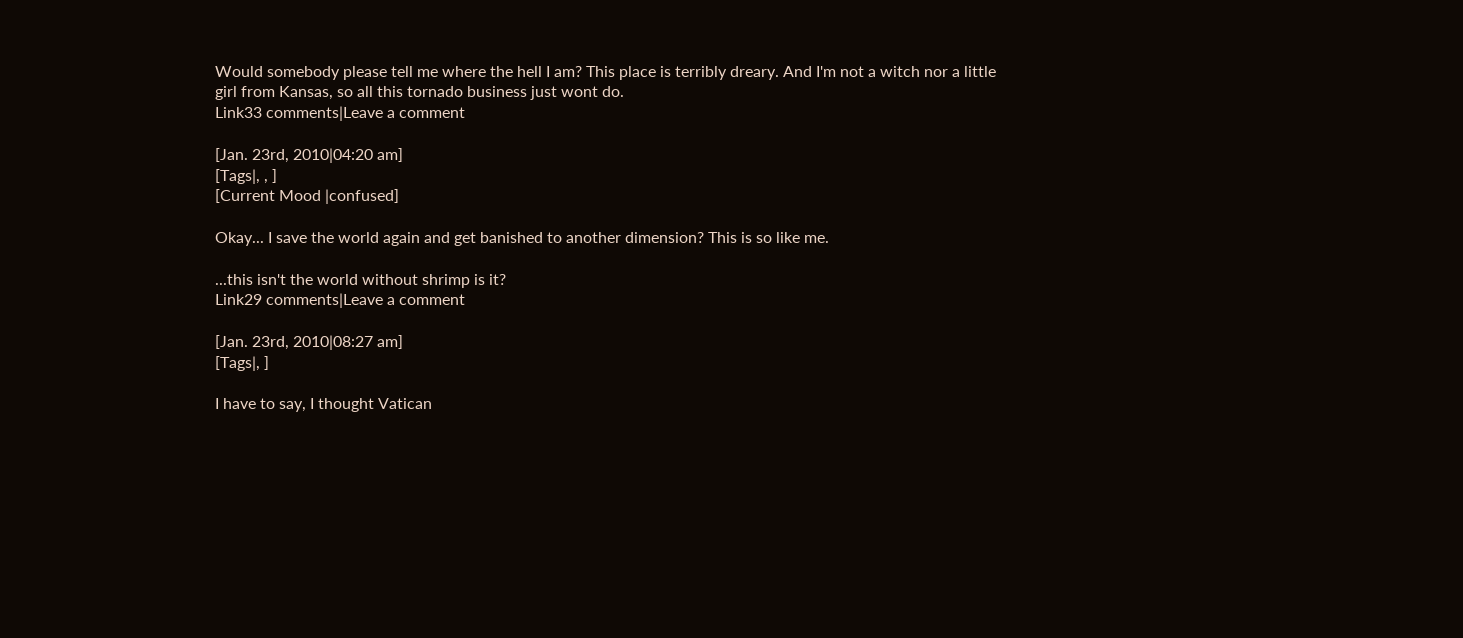Would somebody please tell me where the hell I am? This place is terribly dreary. And I'm not a witch nor a little girl from Kansas, so all this tornado business just wont do.
Link33 comments|Leave a comment

[Jan. 23rd, 2010|04:20 am]
[Tags|, , ]
[Current Mood |confused]

Okay... I save the world again and get banished to another dimension? This is so like me.

...this isn't the world without shrimp is it?
Link29 comments|Leave a comment

[Jan. 23rd, 2010|08:27 am]
[Tags|, ]

I have to say, I thought Vatican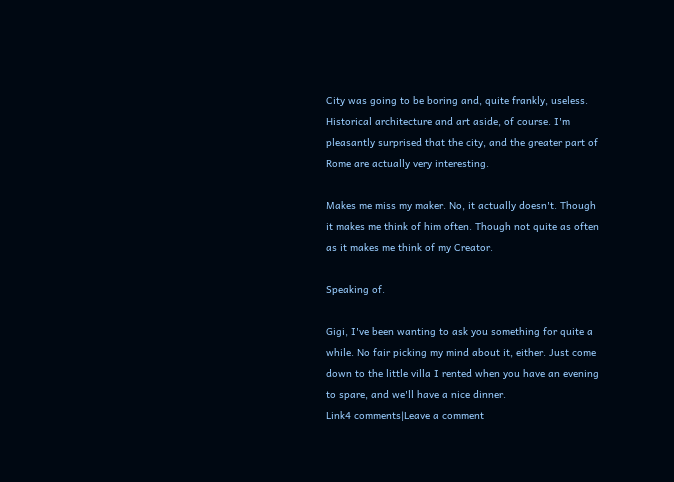City was going to be boring and, quite frankly, useless. Historical architecture and art aside, of course. I'm pleasantly surprised that the city, and the greater part of Rome are actually very interesting.

Makes me miss my maker. No, it actually doesn't. Though it makes me think of him often. Though not quite as often as it makes me think of my Creator.

Speaking of.

Gigi, I've been wanting to ask you something for quite a while. No fair picking my mind about it, either. Just come down to the little villa I rented when you have an evening to spare, and we'll have a nice dinner.
Link4 comments|Leave a comment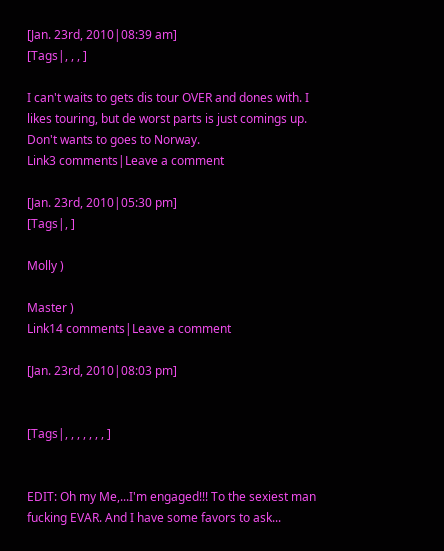[Jan. 23rd, 2010|08:39 am]
[Tags|, , , ]

I can't waits to gets dis tour OVER and dones with. I likes touring, but de worst parts is just comings up. Don't wants to goes to Norway.
Link3 comments|Leave a comment

[Jan. 23rd, 2010|05:30 pm]
[Tags|, ]

Molly )

Master )
Link14 comments|Leave a comment

[Jan. 23rd, 2010|08:03 pm]


[Tags|, , , , , , , ]


EDIT: Oh my Me,...I'm engaged!!! To the sexiest man fucking EVAR. And I have some favors to ask...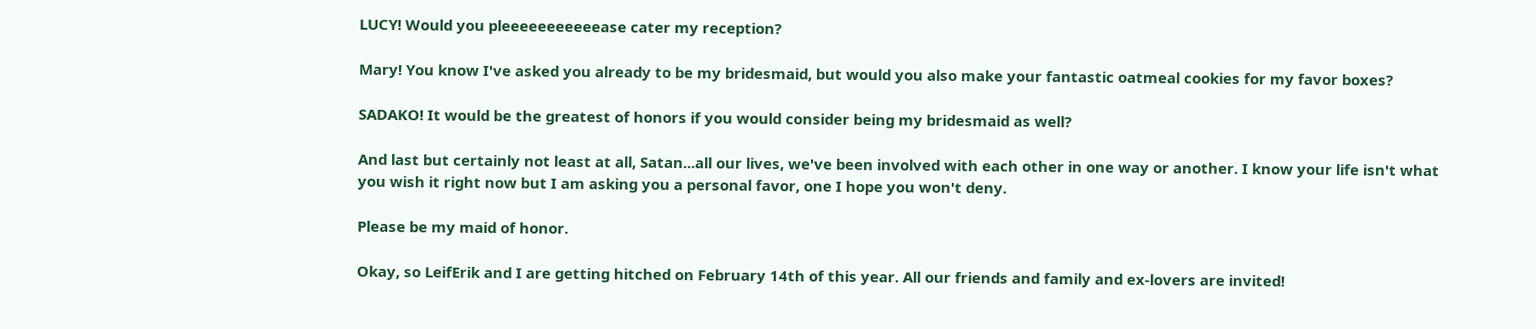LUCY! Would you pleeeeeeeeeeease cater my reception?

Mary! You know I've asked you already to be my bridesmaid, but would you also make your fantastic oatmeal cookies for my favor boxes?

SADAKO! It would be the greatest of honors if you would consider being my bridesmaid as well?

And last but certainly not least at all, Satan...all our lives, we've been involved with each other in one way or another. I know your life isn't what you wish it right now but I am asking you a personal favor, one I hope you won't deny.

Please be my maid of honor.

Okay, so LeifErik and I are getting hitched on February 14th of this year. All our friends and family and ex-lovers are invited!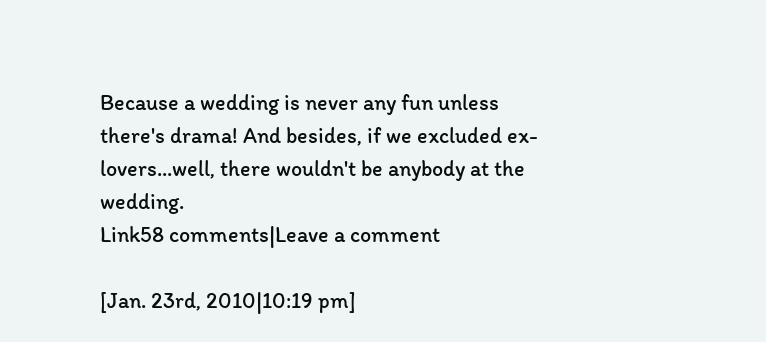Because a wedding is never any fun unless there's drama! And besides, if we excluded ex-lovers...well, there wouldn't be anybody at the wedding.
Link58 comments|Leave a comment

[Jan. 23rd, 2010|10:19 pm]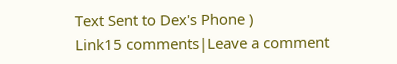Text Sent to Dex's Phone )
Link15 comments|Leave a comment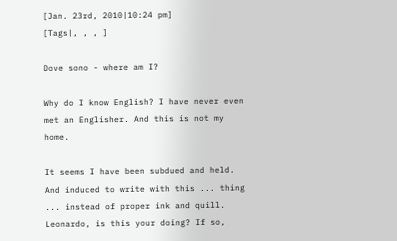[Jan. 23rd, 2010|10:24 pm]
[Tags|, , , ]

Dove sono - where am I?

Why do I know English? I have never even met an Englisher. And this is not my home.

It seems I have been subdued and held. And induced to write with this ... thing ... instead of proper ink and quill. Leonardo, is this your doing? If so,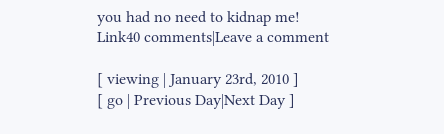you had no need to kidnap me!
Link40 comments|Leave a comment

[ viewing | January 23rd, 2010 ]
[ go | Previous Day|Next Day ]